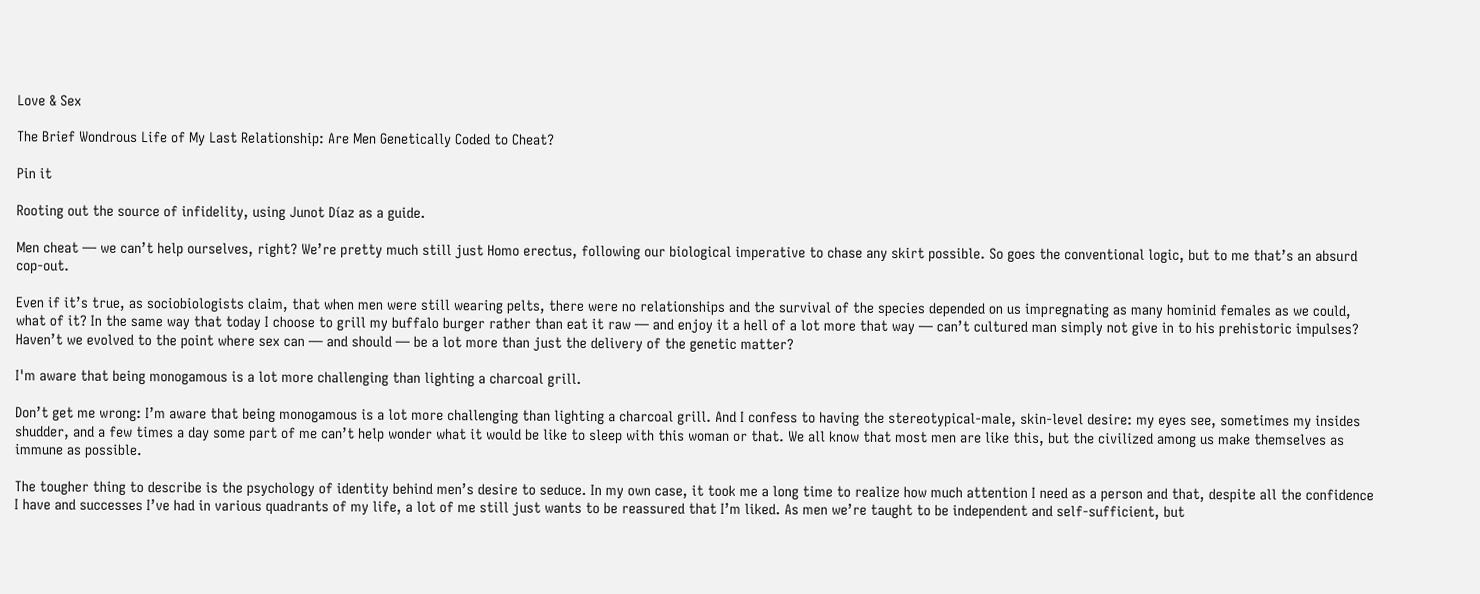Love & Sex

The Brief Wondrous Life of My Last Relationship: Are Men Genetically Coded to Cheat?

Pin it

Rooting out the source of infidelity, using Junot Díaz as a guide.

Men cheat — we can’t help ourselves, right? We’re pretty much still just Homo erectus, following our biological imperative to chase any skirt possible. So goes the conventional logic, but to me that’s an absurd cop-out.

Even if it’s true, as sociobiologists claim, that when men were still wearing pelts, there were no relationships and the survival of the species depended on us impregnating as many hominid females as we could, what of it? In the same way that today I choose to grill my buffalo burger rather than eat it raw — and enjoy it a hell of a lot more that way — can’t cultured man simply not give in to his prehistoric impulses? Haven’t we evolved to the point where sex can — and should — be a lot more than just the delivery of the genetic matter?

I'm aware that being monogamous is a lot more challenging than lighting a charcoal grill.

Don’t get me wrong: I’m aware that being monogamous is a lot more challenging than lighting a charcoal grill. And I confess to having the stereotypical-male, skin-level desire: my eyes see, sometimes my insides shudder, and a few times a day some part of me can’t help wonder what it would be like to sleep with this woman or that. We all know that most men are like this, but the civilized among us make themselves as immune as possible.

The tougher thing to describe is the psychology of identity behind men’s desire to seduce. In my own case, it took me a long time to realize how much attention I need as a person and that, despite all the confidence I have and successes I’ve had in various quadrants of my life, a lot of me still just wants to be reassured that I’m liked. As men we’re taught to be independent and self-sufficient, but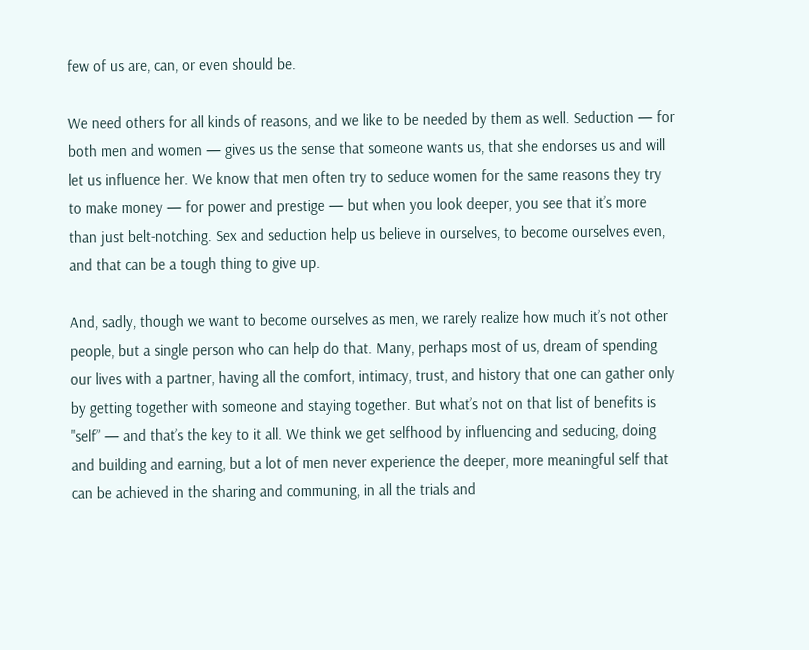few of us are, can, or even should be.

We need others for all kinds of reasons, and we like to be needed by them as well. Seduction — for both men and women — gives us the sense that someone wants us, that she endorses us and will let us influence her. We know that men often try to seduce women for the same reasons they try to make money — for power and prestige — but when you look deeper, you see that it’s more than just belt-notching. Sex and seduction help us believe in ourselves, to become ourselves even, and that can be a tough thing to give up.

And, sadly, though we want to become ourselves as men, we rarely realize how much it’s not other people, but a single person who can help do that. Many, perhaps most of us, dream of spending our lives with a partner, having all the comfort, intimacy, trust, and history that one can gather only by getting together with someone and staying together. But what’s not on that list of benefits is "self” — and that’s the key to it all. We think we get selfhood by influencing and seducing, doing and building and earning, but a lot of men never experience the deeper, more meaningful self that can be achieved in the sharing and communing, in all the trials and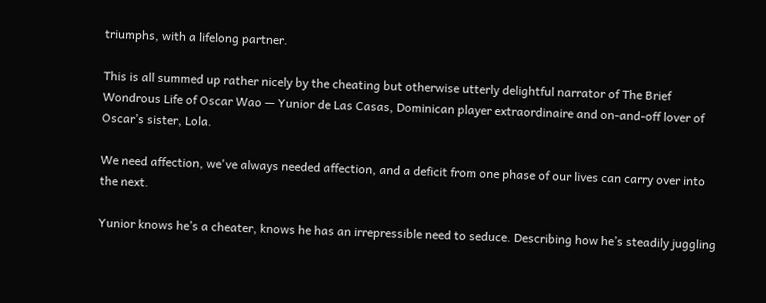triumphs, with a lifelong partner.

This is all summed up rather nicely by the cheating but otherwise utterly delightful narrator of The Brief Wondrous Life of Oscar Wao — Yunior de Las Casas, Dominican player extraordinaire and on-and-off lover of Oscar’s sister, Lola.

We need affection, we've always needed affection, and a deficit from one phase of our lives can carry over into the next.

Yunior knows he’s a cheater, knows he has an irrepressible need to seduce. Describing how he’s steadily juggling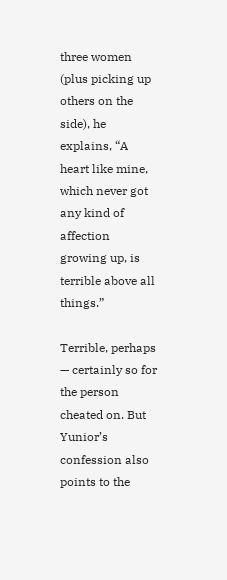three women (plus picking up others on the side), he explains, “A heart like mine, which never got any kind of affection growing up, is terrible above all things.”

Terrible, perhaps — certainly so for the person cheated on. But Yunior’s confession also points to the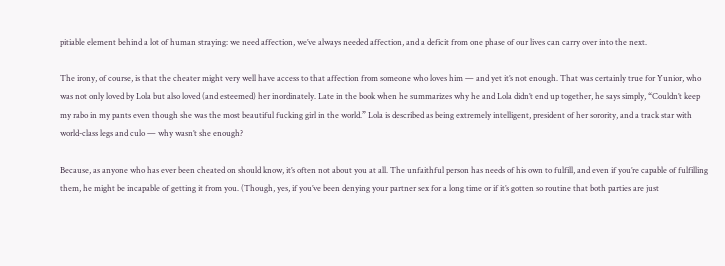pitiable element behind a lot of human straying: we need affection, we’ve always needed affection, and a deficit from one phase of our lives can carry over into the next.

The irony, of course, is that the cheater might very well have access to that affection from someone who loves him — and yet it’s not enough. That was certainly true for Yunior, who was not only loved by Lola but also loved (and esteemed) her inordinately. Late in the book when he summarizes why he and Lola didn’t end up together, he says simply, “Couldn’t keep my rabo in my pants even though she was the most beautiful fucking girl in the world.” Lola is described as being extremely intelligent, president of her sorority, and a track star with world-class legs and culo — why wasn’t she enough?

Because, as anyone who has ever been cheated on should know, it’s often not about you at all. The unfaithful person has needs of his own to fulfill, and even if you’re capable of fulfilling them, he might be incapable of getting it from you. (Though, yes, if you’ve been denying your partner sex for a long time or if it’s gotten so routine that both parties are just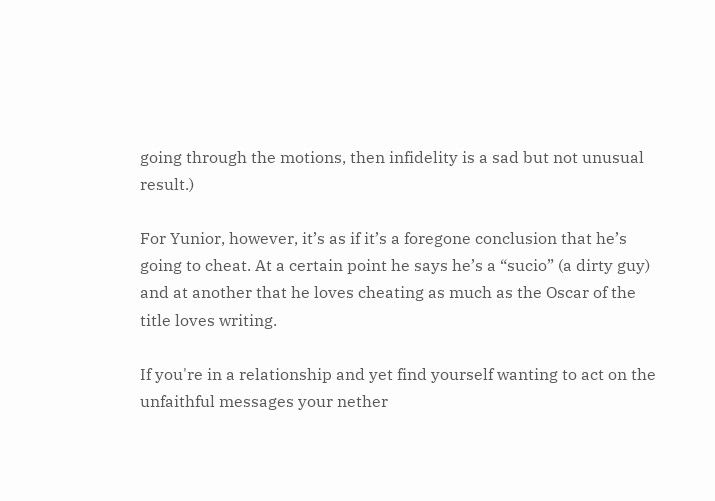going through the motions, then infidelity is a sad but not unusual result.)

For Yunior, however, it’s as if it’s a foregone conclusion that he’s going to cheat. At a certain point he says he’s a “sucio” (a dirty guy) and at another that he loves cheating as much as the Oscar of the title loves writing.

If you're in a relationship and yet find yourself wanting to act on the unfaithful messages your nether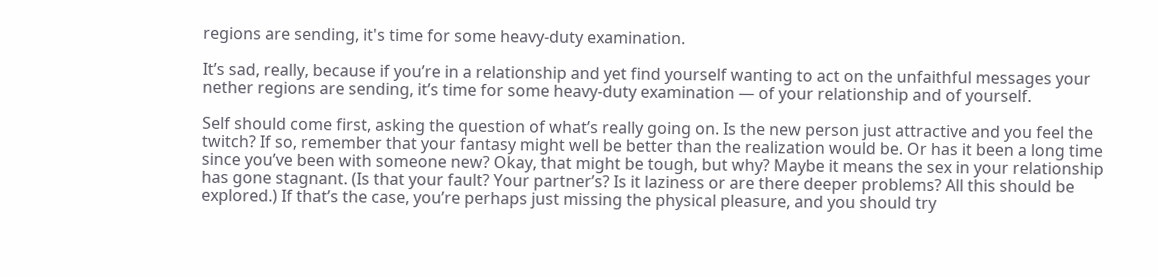regions are sending, it's time for some heavy-duty examination.

It’s sad, really, because if you’re in a relationship and yet find yourself wanting to act on the unfaithful messages your nether regions are sending, it’s time for some heavy-duty examination — of your relationship and of yourself.

Self should come first, asking the question of what’s really going on. Is the new person just attractive and you feel the twitch? If so, remember that your fantasy might well be better than the realization would be. Or has it been a long time since you’ve been with someone new? Okay, that might be tough, but why? Maybe it means the sex in your relationship has gone stagnant. (Is that your fault? Your partner’s? Is it laziness or are there deeper problems? All this should be explored.) If that’s the case, you’re perhaps just missing the physical pleasure, and you should try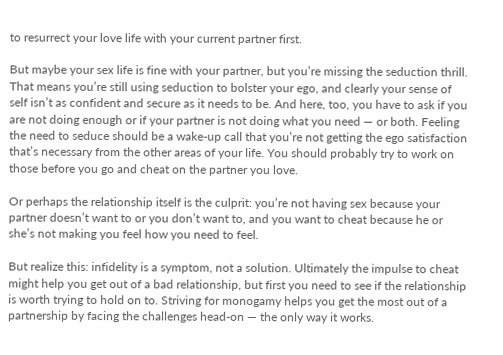to resurrect your love life with your current partner first.

But maybe your sex life is fine with your partner, but you’re missing the seduction thrill. That means you’re still using seduction to bolster your ego, and clearly your sense of self isn’t as confident and secure as it needs to be. And here, too, you have to ask if you are not doing enough or if your partner is not doing what you need — or both. Feeling the need to seduce should be a wake-up call that you’re not getting the ego satisfaction that’s necessary from the other areas of your life. You should probably try to work on those before you go and cheat on the partner you love.

Or perhaps the relationship itself is the culprit: you’re not having sex because your partner doesn’t want to or you don’t want to, and you want to cheat because he or she’s not making you feel how you need to feel.

But realize this: infidelity is a symptom, not a solution. Ultimately the impulse to cheat might help you get out of a bad relationship, but first you need to see if the relationship is worth trying to hold on to. Striving for monogamy helps you get the most out of a partnership by facing the challenges head-on — the only way it works.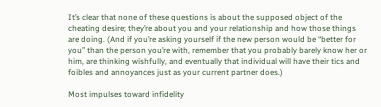It’s clear that none of these questions is about the supposed object of the cheating desire; they’re about you and your relationship and how those things are doing. (And if you’re asking yourself if the new person would be “better for you” than the person you’re with, remember that you probably barely know her or him, are thinking wishfully, and eventually that individual will have their tics and foibles and annoyances just as your current partner does.)

Most impulses toward infidelity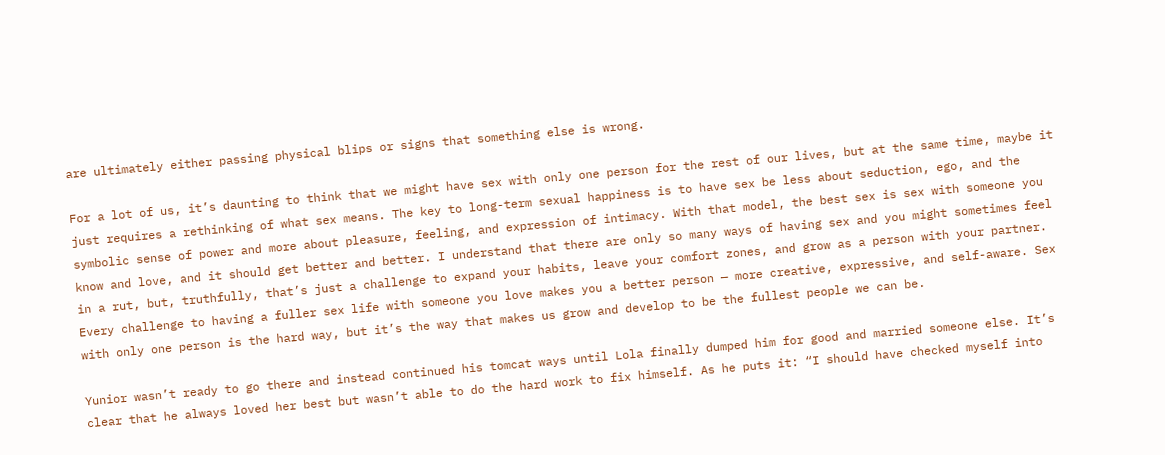are ultimately either passing physical blips or signs that something else is wrong.

For a lot of us, it’s daunting to think that we might have sex with only one person for the rest of our lives, but at the same time, maybe it just requires a rethinking of what sex means. The key to long-term sexual happiness is to have sex be less about seduction, ego, and the symbolic sense of power and more about pleasure, feeling, and expression of intimacy. With that model, the best sex is sex with someone you know and love, and it should get better and better. I understand that there are only so many ways of having sex and you might sometimes feel in a rut, but, truthfully, that’s just a challenge to expand your habits, leave your comfort zones, and grow as a person with your partner. Every challenge to having a fuller sex life with someone you love makes you a better person — more creative, expressive, and self-aware. Sex with only one person is the hard way, but it’s the way that makes us grow and develop to be the fullest people we can be.

Yunior wasn’t ready to go there and instead continued his tomcat ways until Lola finally dumped him for good and married someone else. It’s clear that he always loved her best but wasn’t able to do the hard work to fix himself. As he puts it: “I should have checked myself into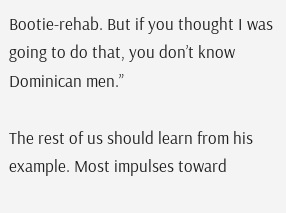Bootie-rehab. But if you thought I was going to do that, you don’t know Dominican men.”

The rest of us should learn from his example. Most impulses toward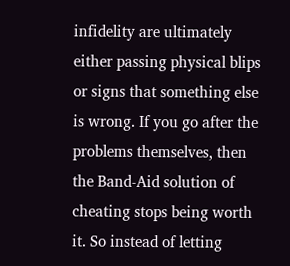infidelity are ultimately either passing physical blips or signs that something else is wrong. If you go after the problems themselves, then the Band-Aid solution of cheating stops being worth it. So instead of letting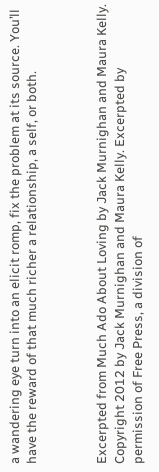a wandering eye turn into an elicit romp, fix the problem at its source. You’ll have the reward of that much richer a relationship, a self, or both.



Excerpted from Much Ado About Loving by Jack Murnighan and Maura Kelly. Copyright 2012 by Jack Murnighan and Maura Kelly. Excerpted by permission of Free Press, a division of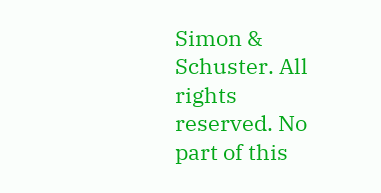Simon & Schuster. All rights reserved. No part of this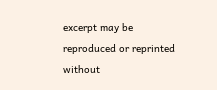excerpt may be reproduced or reprinted without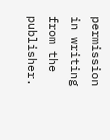permission in writing from the publisher.